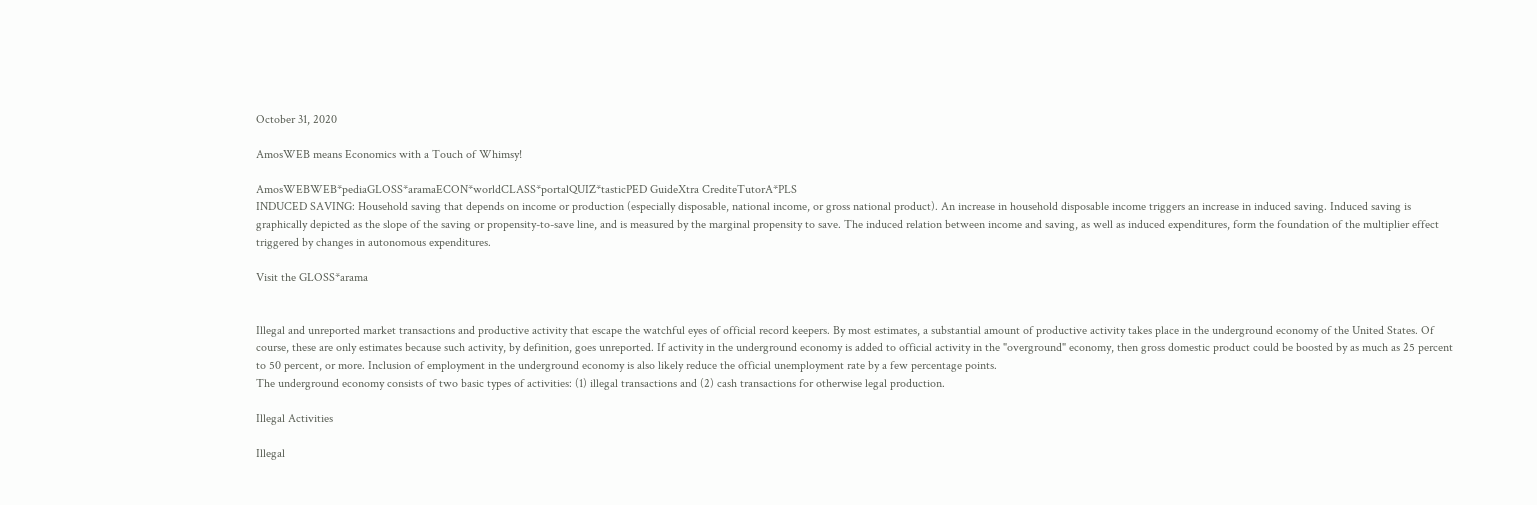October 31, 2020

AmosWEB means Economics with a Touch of Whimsy!

AmosWEBWEB*pediaGLOSS*aramaECON*worldCLASS*portalQUIZ*tasticPED GuideXtra CrediteTutorA*PLS
INDUCED SAVING: Household saving that depends on income or production (especially disposable, national income, or gross national product). An increase in household disposable income triggers an increase in induced saving. Induced saving is graphically depicted as the slope of the saving or propensity-to-save line, and is measured by the marginal propensity to save. The induced relation between income and saving, as well as induced expenditures, form the foundation of the multiplier effect triggered by changes in autonomous expenditures.

Visit the GLOSS*arama


Illegal and unreported market transactions and productive activity that escape the watchful eyes of official record keepers. By most estimates, a substantial amount of productive activity takes place in the underground economy of the United States. Of course, these are only estimates because such activity, by definition, goes unreported. If activity in the underground economy is added to official activity in the "overground" economy, then gross domestic product could be boosted by as much as 25 percent to 50 percent, or more. Inclusion of employment in the underground economy is also likely reduce the official unemployment rate by a few percentage points.
The underground economy consists of two basic types of activities: (1) illegal transactions and (2) cash transactions for otherwise legal production.

Illegal Activities

Illegal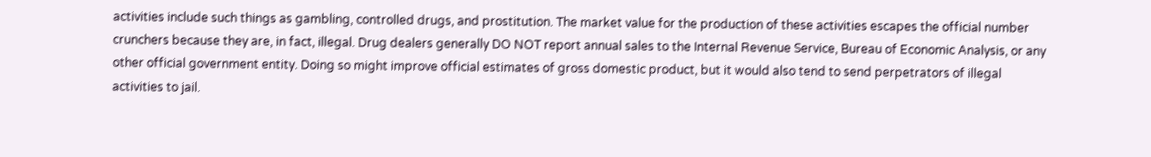activities include such things as gambling, controlled drugs, and prostitution. The market value for the production of these activities escapes the official number crunchers because they are, in fact, illegal. Drug dealers generally DO NOT report annual sales to the Internal Revenue Service, Bureau of Economic Analysis, or any other official government entity. Doing so might improve official estimates of gross domestic product, but it would also tend to send perpetrators of illegal activities to jail.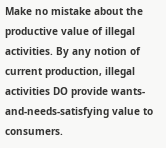Make no mistake about the productive value of illegal activities. By any notion of current production, illegal activities DO provide wants-and-needs-satisfying value to consumers.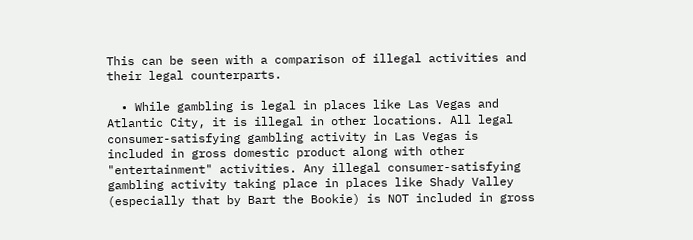This can be seen with a comparison of illegal activities and their legal counterparts.

  • While gambling is legal in places like Las Vegas and Atlantic City, it is illegal in other locations. All legal consumer-satisfying gambling activity in Las Vegas is included in gross domestic product along with other "entertainment" activities. Any illegal consumer-satisfying gambling activity taking place in places like Shady Valley (especially that by Bart the Bookie) is NOT included in gross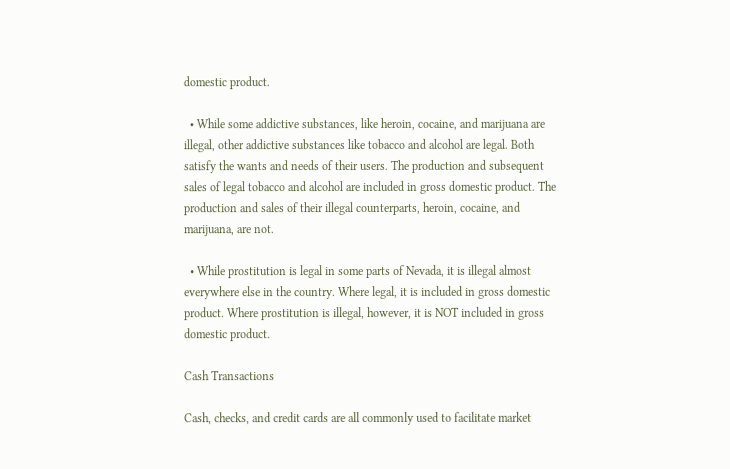domestic product.

  • While some addictive substances, like heroin, cocaine, and marijuana are illegal, other addictive substances like tobacco and alcohol are legal. Both satisfy the wants and needs of their users. The production and subsequent sales of legal tobacco and alcohol are included in gross domestic product. The production and sales of their illegal counterparts, heroin, cocaine, and marijuana, are not.

  • While prostitution is legal in some parts of Nevada, it is illegal almost everywhere else in the country. Where legal, it is included in gross domestic product. Where prostitution is illegal, however, it is NOT included in gross domestic product.

Cash Transactions

Cash, checks, and credit cards are all commonly used to facilitate market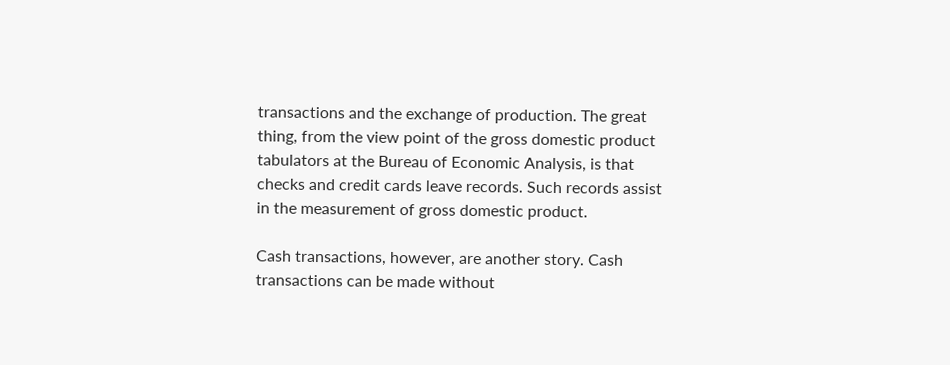transactions and the exchange of production. The great thing, from the view point of the gross domestic product tabulators at the Bureau of Economic Analysis, is that checks and credit cards leave records. Such records assist in the measurement of gross domestic product.

Cash transactions, however, are another story. Cash transactions can be made without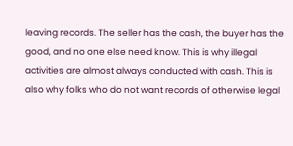leaving records. The seller has the cash, the buyer has the good, and no one else need know. This is why illegal activities are almost always conducted with cash. This is also why folks who do not want records of otherwise legal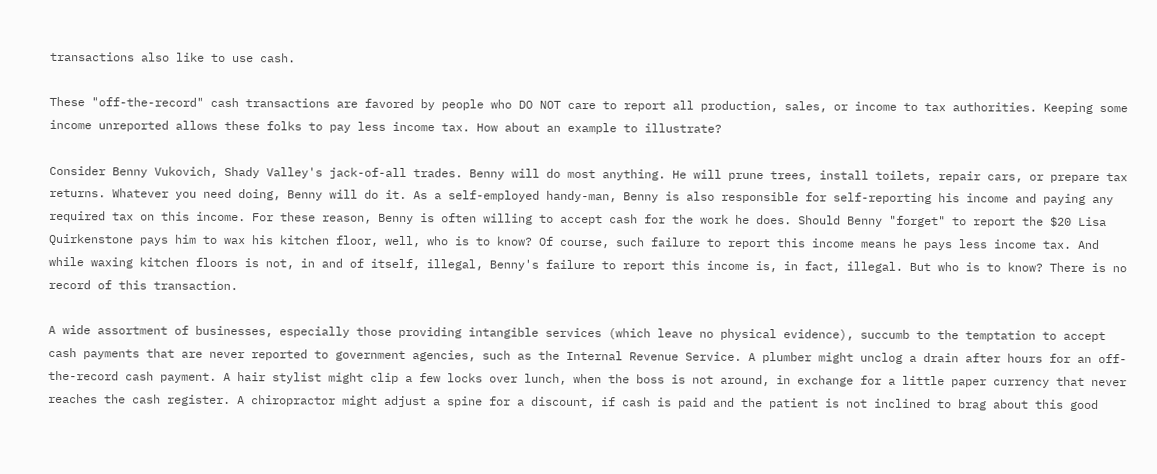transactions also like to use cash.

These "off-the-record" cash transactions are favored by people who DO NOT care to report all production, sales, or income to tax authorities. Keeping some income unreported allows these folks to pay less income tax. How about an example to illustrate?

Consider Benny Vukovich, Shady Valley's jack-of-all trades. Benny will do most anything. He will prune trees, install toilets, repair cars, or prepare tax returns. Whatever you need doing, Benny will do it. As a self-employed handy-man, Benny is also responsible for self-reporting his income and paying any required tax on this income. For these reason, Benny is often willing to accept cash for the work he does. Should Benny "forget" to report the $20 Lisa Quirkenstone pays him to wax his kitchen floor, well, who is to know? Of course, such failure to report this income means he pays less income tax. And while waxing kitchen floors is not, in and of itself, illegal, Benny's failure to report this income is, in fact, illegal. But who is to know? There is no record of this transaction.

A wide assortment of businesses, especially those providing intangible services (which leave no physical evidence), succumb to the temptation to accept cash payments that are never reported to government agencies, such as the Internal Revenue Service. A plumber might unclog a drain after hours for an off-the-record cash payment. A hair stylist might clip a few locks over lunch, when the boss is not around, in exchange for a little paper currency that never reaches the cash register. A chiropractor might adjust a spine for a discount, if cash is paid and the patient is not inclined to brag about this good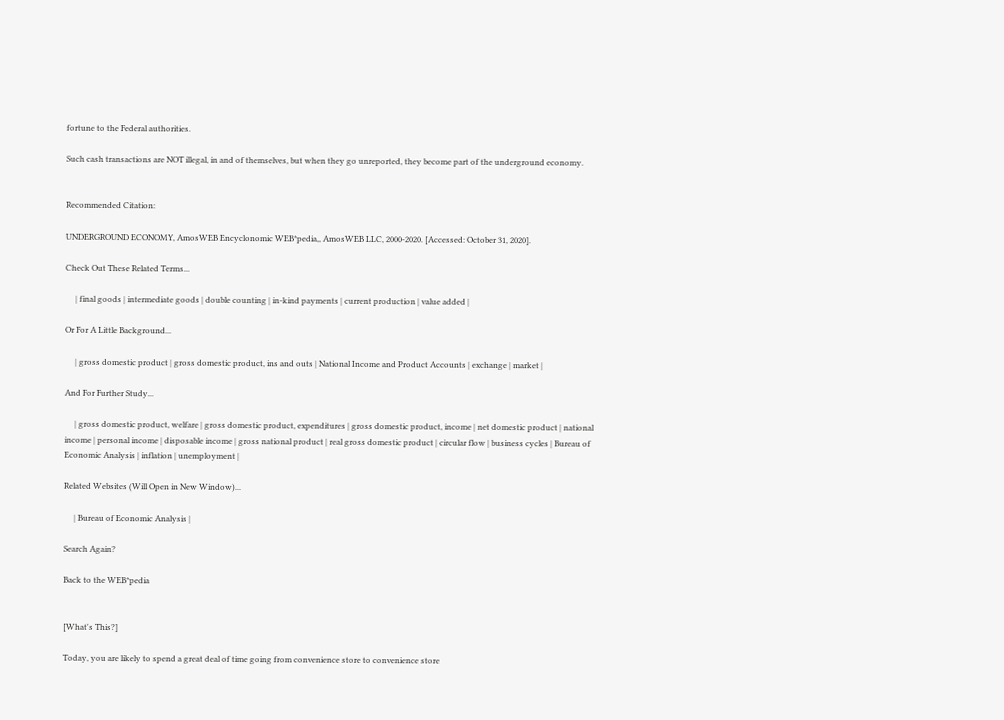fortune to the Federal authorities.

Such cash transactions are NOT illegal, in and of themselves, but when they go unreported, they become part of the underground economy.


Recommended Citation:

UNDERGROUND ECONOMY, AmosWEB Encyclonomic WEB*pedia,, AmosWEB LLC, 2000-2020. [Accessed: October 31, 2020].

Check Out These Related Terms...

     | final goods | intermediate goods | double counting | in-kind payments | current production | value added |

Or For A Little Background...

     | gross domestic product | gross domestic product, ins and outs | National Income and Product Accounts | exchange | market |

And For Further Study...

     | gross domestic product, welfare | gross domestic product, expenditures | gross domestic product, income | net domestic product | national income | personal income | disposable income | gross national product | real gross domestic product | circular flow | business cycles | Bureau of Economic Analysis | inflation | unemployment |

Related Websites (Will Open in New Window)...

     | Bureau of Economic Analysis |

Search Again?

Back to the WEB*pedia


[What's This?]

Today, you are likely to spend a great deal of time going from convenience store to convenience store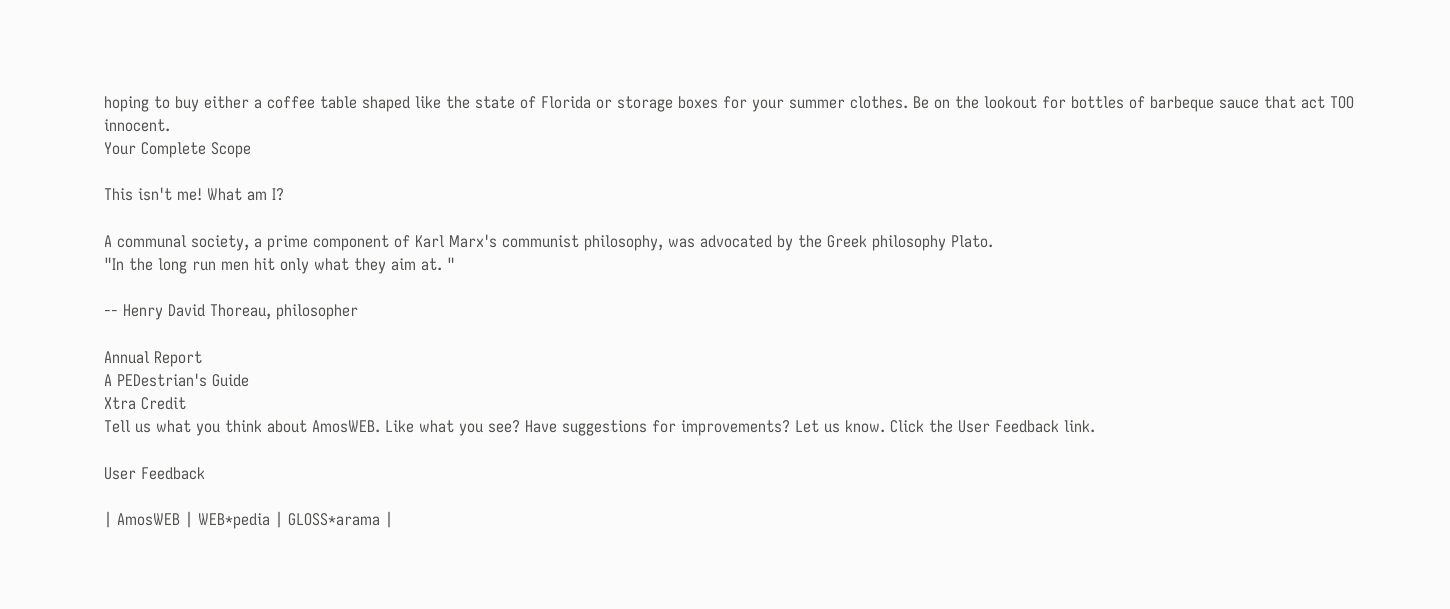hoping to buy either a coffee table shaped like the state of Florida or storage boxes for your summer clothes. Be on the lookout for bottles of barbeque sauce that act TOO innocent.
Your Complete Scope

This isn't me! What am I?

A communal society, a prime component of Karl Marx's communist philosophy, was advocated by the Greek philosophy Plato.
"In the long run men hit only what they aim at. "

-- Henry David Thoreau, philosopher

Annual Report
A PEDestrian's Guide
Xtra Credit
Tell us what you think about AmosWEB. Like what you see? Have suggestions for improvements? Let us know. Click the User Feedback link.

User Feedback

| AmosWEB | WEB*pedia | GLOSS*arama |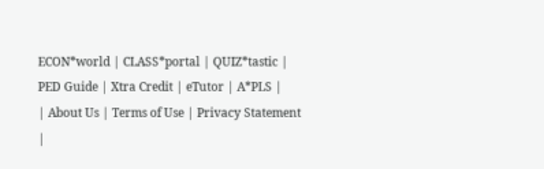ECON*world | CLASS*portal | QUIZ*tastic | PED Guide | Xtra Credit | eTutor | A*PLS |
| About Us | Terms of Use | Privacy Statement |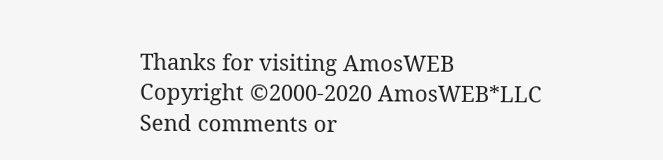Thanks for visiting AmosWEB
Copyright ©2000-2020 AmosWEB*LLC
Send comments or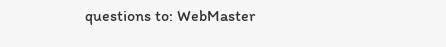questions to: WebMaster